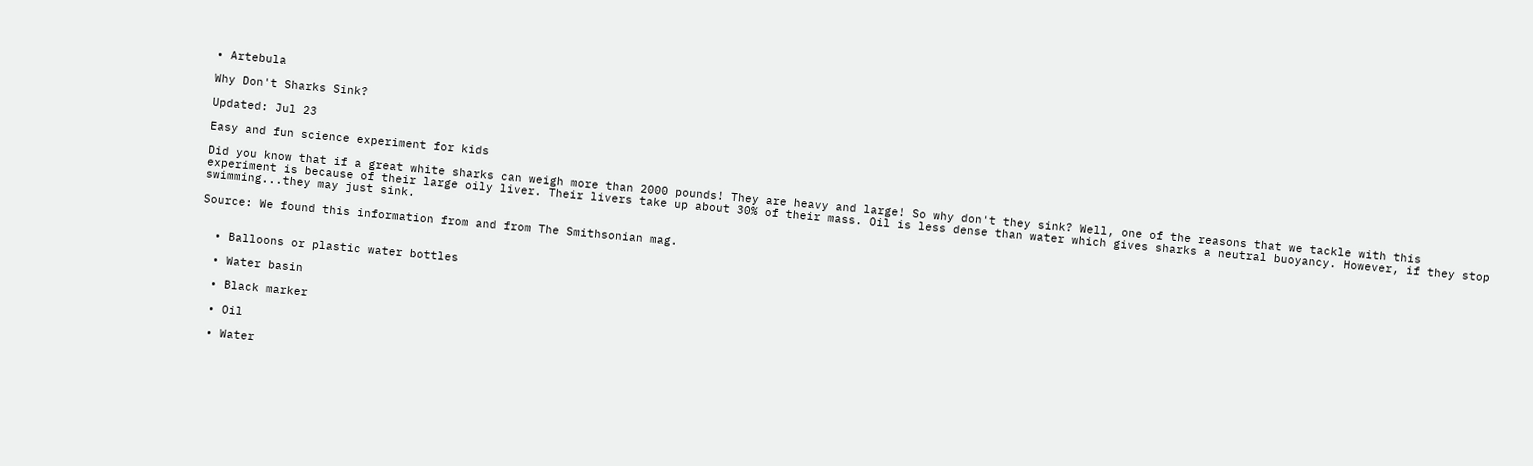• Artebula

Why Don't Sharks Sink?

Updated: Jul 23

Easy and fun science experiment for kids

Did you know that if a great white sharks can weigh more than 2000 pounds! They are heavy and large! So why don't they sink? Well, one of the reasons that we tackle with this experiment is because of their large oily liver. Their livers take up about 30% of their mass. Oil is less dense than water which gives sharks a neutral buoyancy. However, if they stop swimming...they may just sink.

Source: We found this information from and from The Smithsonian mag.


  • Balloons or plastic water bottles

  • Water basin

  • Black marker

  • Oil

  • Water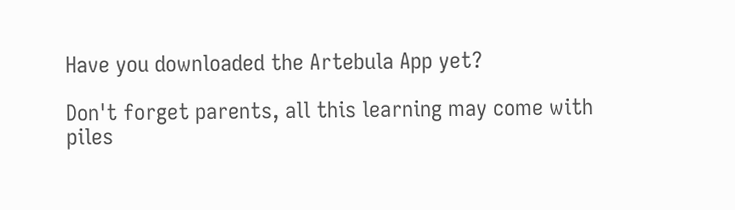Have you downloaded the Artebula App yet?

Don't forget parents, all this learning may come with piles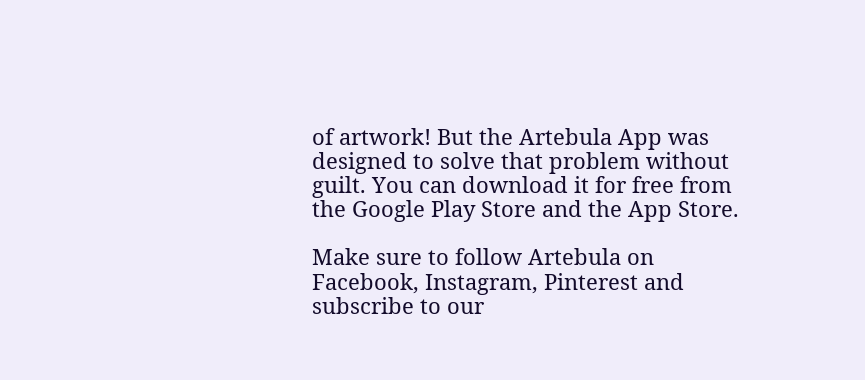of artwork! But the Artebula App was designed to solve that problem without guilt. You can download it for free from the Google Play Store and the App Store.

Make sure to follow Artebula on Facebook, Instagram, Pinterest and subscribe to our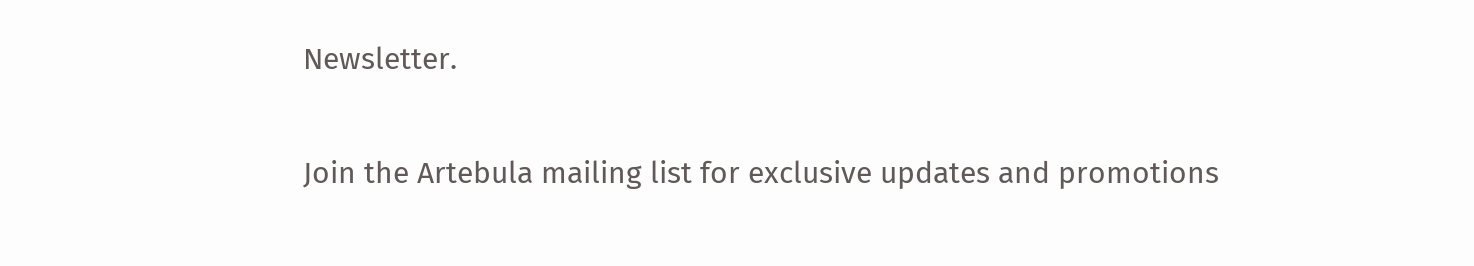Newsletter.

Join the Artebula mailing list for exclusive updates and promotions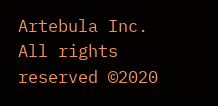Artebula Inc. All rights reserved ©2020